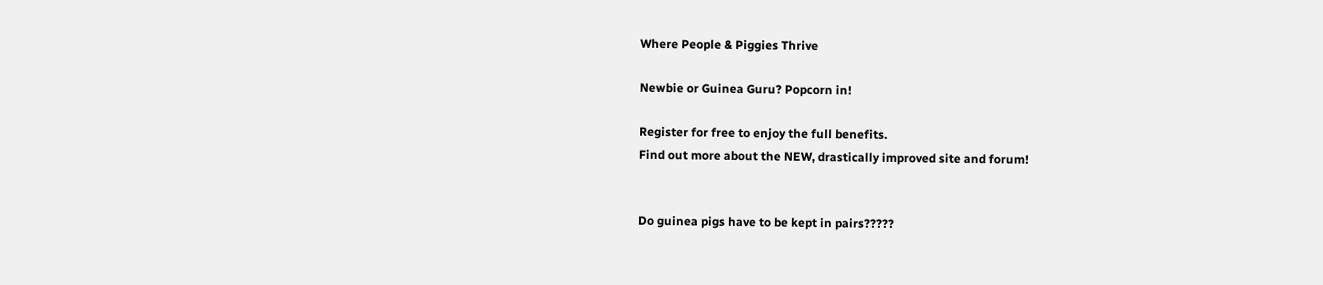Where People & Piggies Thrive

Newbie or Guinea Guru? Popcorn in!

Register for free to enjoy the full benefits.
Find out more about the NEW, drastically improved site and forum!


Do guinea pigs have to be kept in pairs?????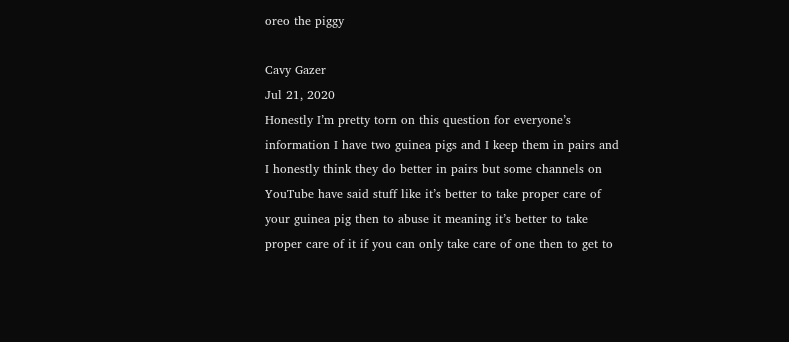oreo the piggy

Cavy Gazer
Jul 21, 2020
Honestly I’m pretty torn on this question for everyone’s information I have two guinea pigs and I keep them in pairs and I honestly think they do better in pairs but some channels on YouTube have said stuff like it’s better to take proper care of your guinea pig then to abuse it meaning it’s better to take proper care of it if you can only take care of one then to get to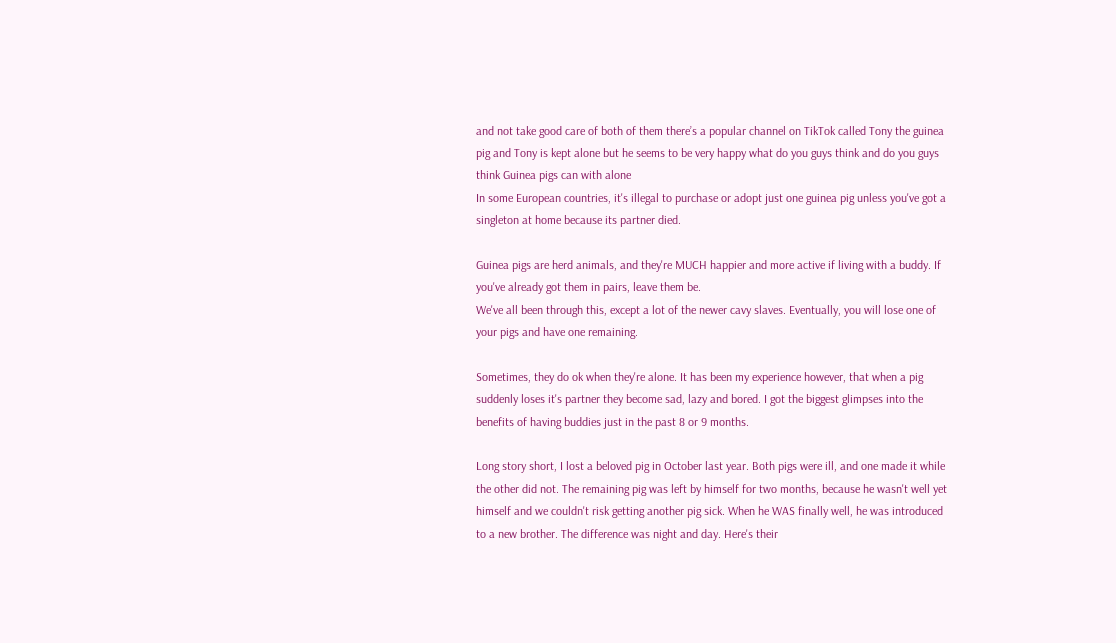and not take good care of both of them there’s a popular channel on TikTok called Tony the guinea pig and Tony is kept alone but he seems to be very happy what do you guys think and do you guys think Guinea pigs can with alone
In some European countries, it's illegal to purchase or adopt just one guinea pig unless you've got a singleton at home because its partner died.

Guinea pigs are herd animals, and they're MUCH happier and more active if living with a buddy. If you've already got them in pairs, leave them be.
We've all been through this, except a lot of the newer cavy slaves. Eventually, you will lose one of your pigs and have one remaining.

Sometimes, they do ok when they're alone. It has been my experience however, that when a pig suddenly loses it's partner they become sad, lazy and bored. I got the biggest glimpses into the benefits of having buddies just in the past 8 or 9 months.

Long story short, I lost a beloved pig in October last year. Both pigs were ill, and one made it while the other did not. The remaining pig was left by himself for two months, because he wasn't well yet himself and we couldn't risk getting another pig sick. When he WAS finally well, he was introduced to a new brother. The difference was night and day. Here's their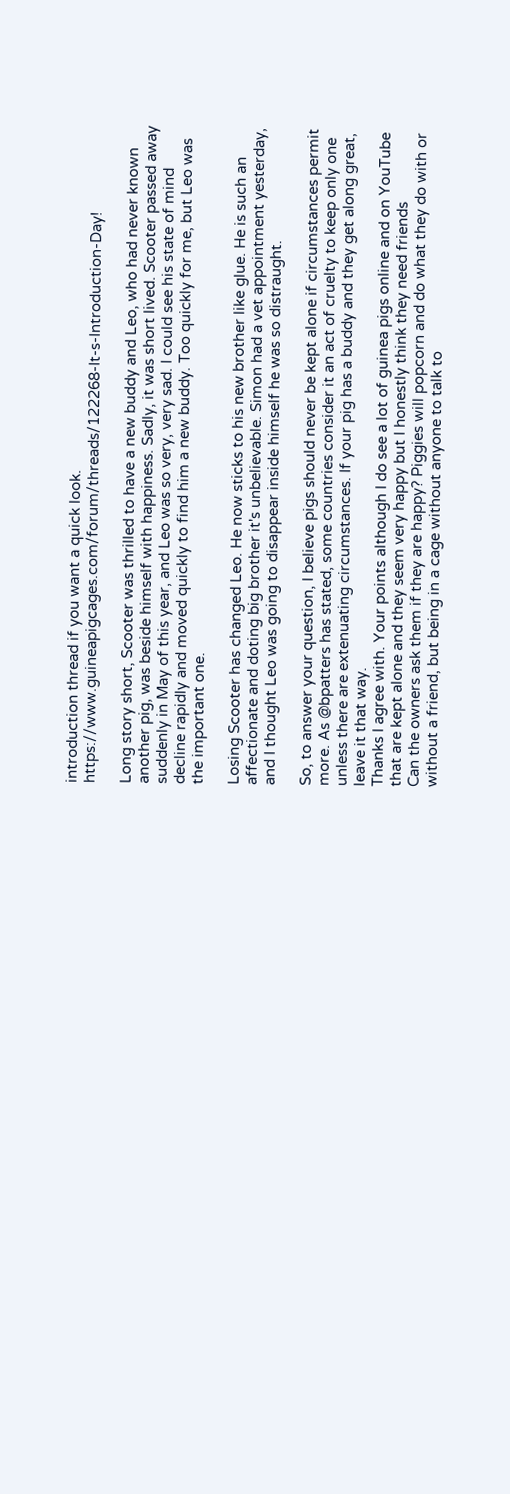introduction thread if you want a quick look. https://www.guineapigcages.com/forum/threads/122268-It-s-Introduction-Day!

Long story short, Scooter was thrilled to have a new buddy and Leo, who had never known another pig, was beside himself with happiness. Sadly, it was short lived. Scooter passed away suddenly in May of this year, and Leo was so very, very sad. I could see his state of mind decline rapidly and moved quickly to find him a new buddy. Too quickly for me, but Leo was the important one.

Losing Scooter has changed Leo. He now sticks to his new brother like glue. He is such an affectionate and doting big brother it's unbelievable. Simon had a vet appointment yesterday, and I thought Leo was going to disappear inside himself he was so distraught.

So, to answer your question, I believe pigs should never be kept alone if circumstances permit more. As @bpatters has stated, some countries consider it an act of cruelty to keep only one unless there are extenuating circumstances. If your pig has a buddy and they get along great, leave it that way.
Thanks I agree with. Your points although I do see a lot of guinea pigs online and on YouTube that are kept alone and they seem very happy but I honestly think they need friends
Can the owners ask them if they are happy? Piggies will popcorn and do what they do with or without a friend, but being in a cage without anyone to talk to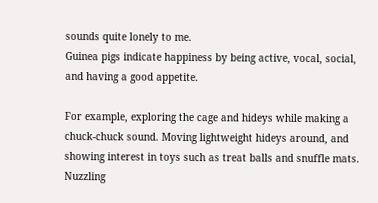sounds quite lonely to me.
Guinea pigs indicate happiness by being active, vocal, social, and having a good appetite.

For example, exploring the cage and hideys while making a chuck-chuck sound. Moving lightweight hideys around, and showing interest in toys such as treat balls and snuffle mats. Nuzzling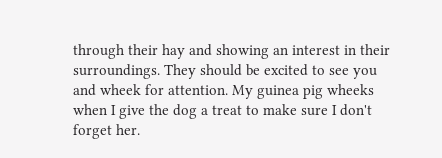through their hay and showing an interest in their surroundings. They should be excited to see you and wheek for attention. My guinea pig wheeks when I give the dog a treat to make sure I don't forget her.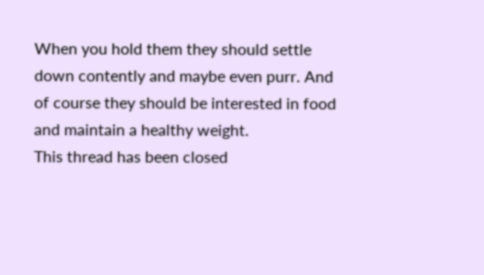When you hold them they should settle down contently and maybe even purr. And of course they should be interested in food and maintain a healthy weight.
This thread has been closed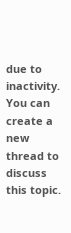due to inactivity. You can create a new thread to discuss this topic.